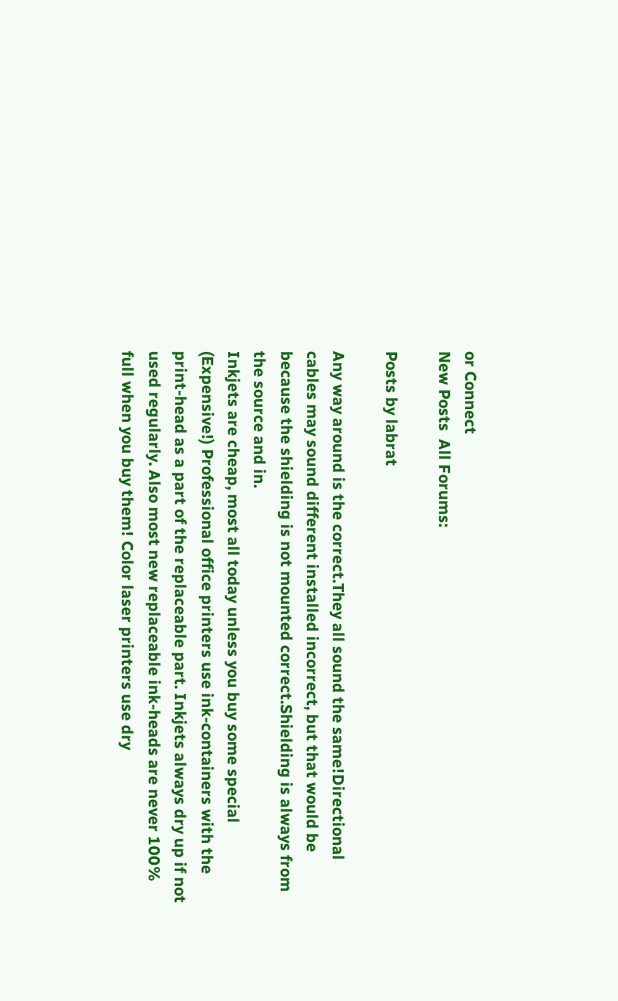or Connect
New Posts  All Forums:

Posts by labrat

Any way around is the correct.They all sound the same!Directional cables may sound different installed incorrect, but that would be because the shielding is not mounted correct.Shielding is always from the source and in.
Inkjets are cheap, most all today unless you buy some special (Expensive!) Professional office printers use ink-containers with the print-head as a part of the replaceable part. Inkjets always dry up if not used regularly. Also most new replaceable ink-heads are never 100% full when you buy them! Color laser printers use dry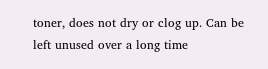toner, does not dry or clog up. Can be left unused over a long time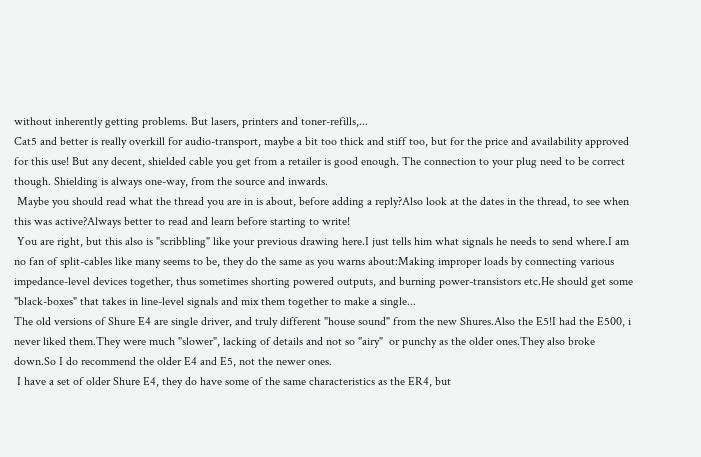without inherently getting problems. But lasers, printers and toner-refills,...
Cat5 and better is really overkill for audio-transport, maybe a bit too thick and stiff too, but for the price and availability approved for this use! But any decent, shielded cable you get from a retailer is good enough. The connection to your plug need to be correct though. Shielding is always one-way, from the source and inwards.
 Maybe you should read what the thread you are in is about, before adding a reply?Also look at the dates in the thread, to see when this was active?Always better to read and learn before starting to write!
 You are right, but this also is "scribbling" like your previous drawing here.I just tells him what signals he needs to send where.I am no fan of split-cables like many seems to be, they do the same as you warns about:Making improper loads by connecting various impedance-level devices together, thus sometimes shorting powered outputs, and burning power-transistors etc.He should get some "black-boxes" that takes in line-level signals and mix them together to make a single...
The old versions of Shure E4 are single driver, and truly different "house sound" from the new Shures.Also the E5!I had the E500, i never liked them.They were much "slower", lacking of details and not so "airy"  or punchy as the older ones.They also broke down.So I do recommend the older E4 and E5, not the newer ones.
 I have a set of older Shure E4, they do have some of the same characteristics as the ER4, but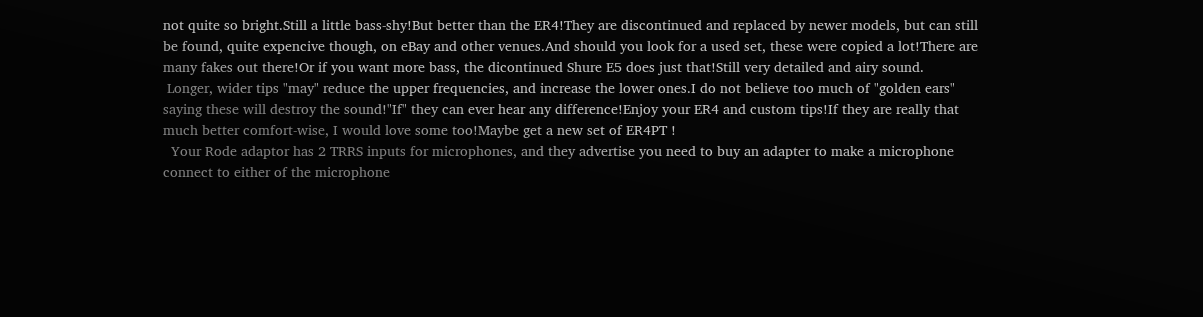not quite so bright.Still a little bass-shy!But better than the ER4!They are discontinued and replaced by newer models, but can still be found, quite expencive though, on eBay and other venues.And should you look for a used set, these were copied a lot!There are many fakes out there!Or if you want more bass, the dicontinued Shure E5 does just that!Still very detailed and airy sound.
 Longer, wider tips "may" reduce the upper frequencies, and increase the lower ones.I do not believe too much of "golden ears" saying these will destroy the sound!"If" they can ever hear any difference!Enjoy your ER4 and custom tips!If they are really that much better comfort-wise, I would love some too!Maybe get a new set of ER4PT !
  Your Rode adaptor has 2 TRRS inputs for microphones, and they advertise you need to buy an adapter to make a microphone connect to either of the microphone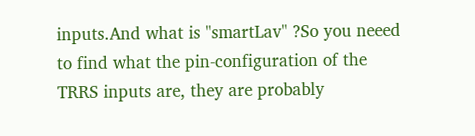inputs.And what is "smartLav" ?So you neeed to find what the pin-configuration of the TRRS inputs are, they are probably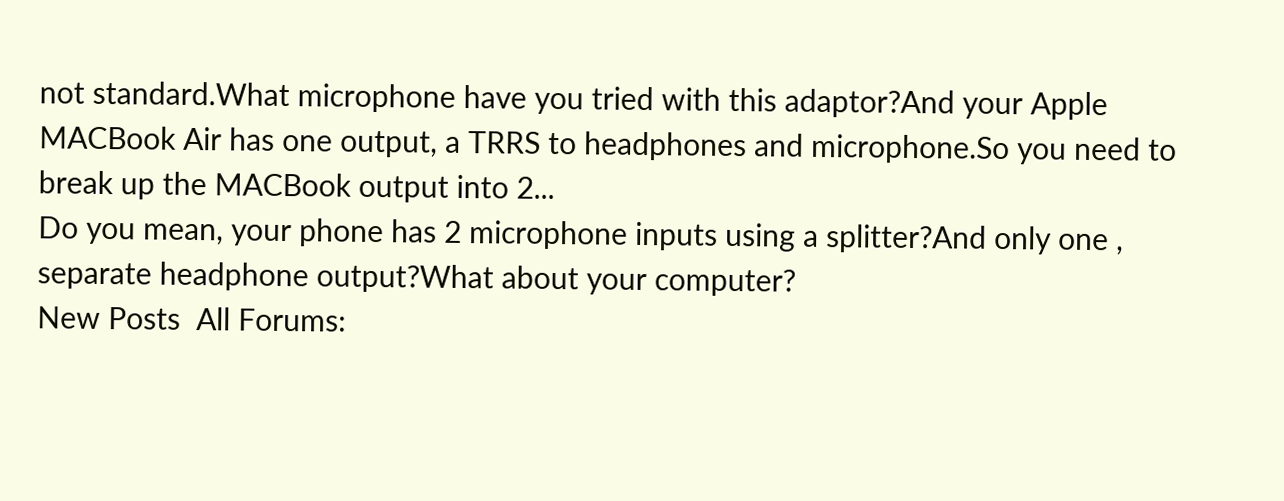not standard.What microphone have you tried with this adaptor?And your Apple MACBook Air has one output, a TRRS to headphones and microphone.So you need to break up the MACBook output into 2...
Do you mean, your phone has 2 microphone inputs using a splitter?And only one , separate headphone output?What about your computer?
New Posts  All Forums: